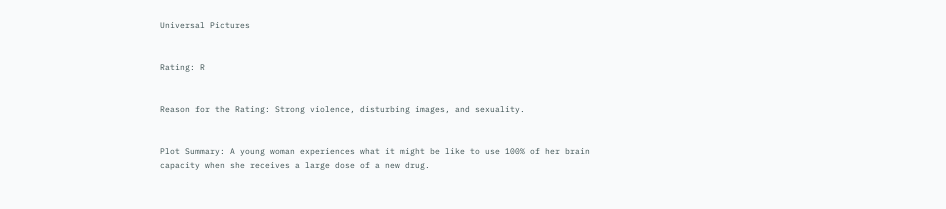Universal Pictures


Rating: R


Reason for the Rating: Strong violence, disturbing images, and sexuality.


Plot Summary: A young woman experiences what it might be like to use 100% of her brain capacity when she receives a large dose of a new drug.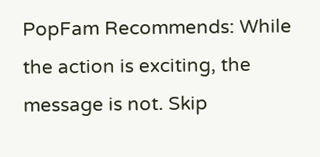PopFam Recommends: While the action is exciting, the message is not. Skip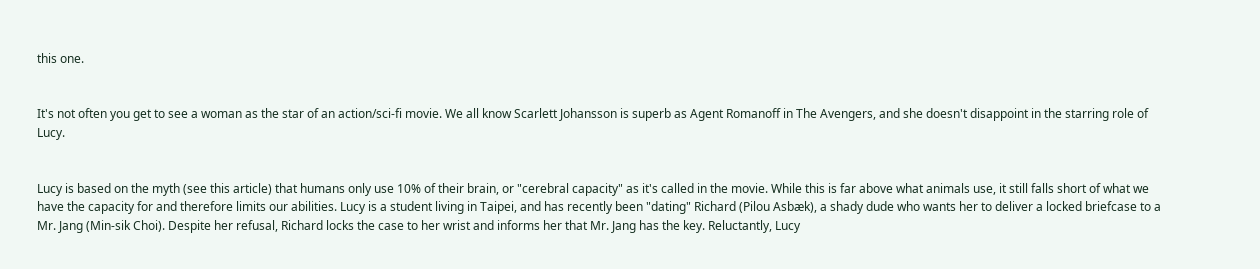this one.


It's not often you get to see a woman as the star of an action/sci-fi movie. We all know Scarlett Johansson is superb as Agent Romanoff in The Avengers, and she doesn't disappoint in the starring role of Lucy.


Lucy is based on the myth (see this article) that humans only use 10% of their brain, or "cerebral capacity" as it's called in the movie. While this is far above what animals use, it still falls short of what we have the capacity for and therefore limits our abilities. Lucy is a student living in Taipei, and has recently been "dating" Richard (Pilou Asbæk), a shady dude who wants her to deliver a locked briefcase to a Mr. Jang (Min-sik Choi). Despite her refusal, Richard locks the case to her wrist and informs her that Mr. Jang has the key. Reluctantly, Lucy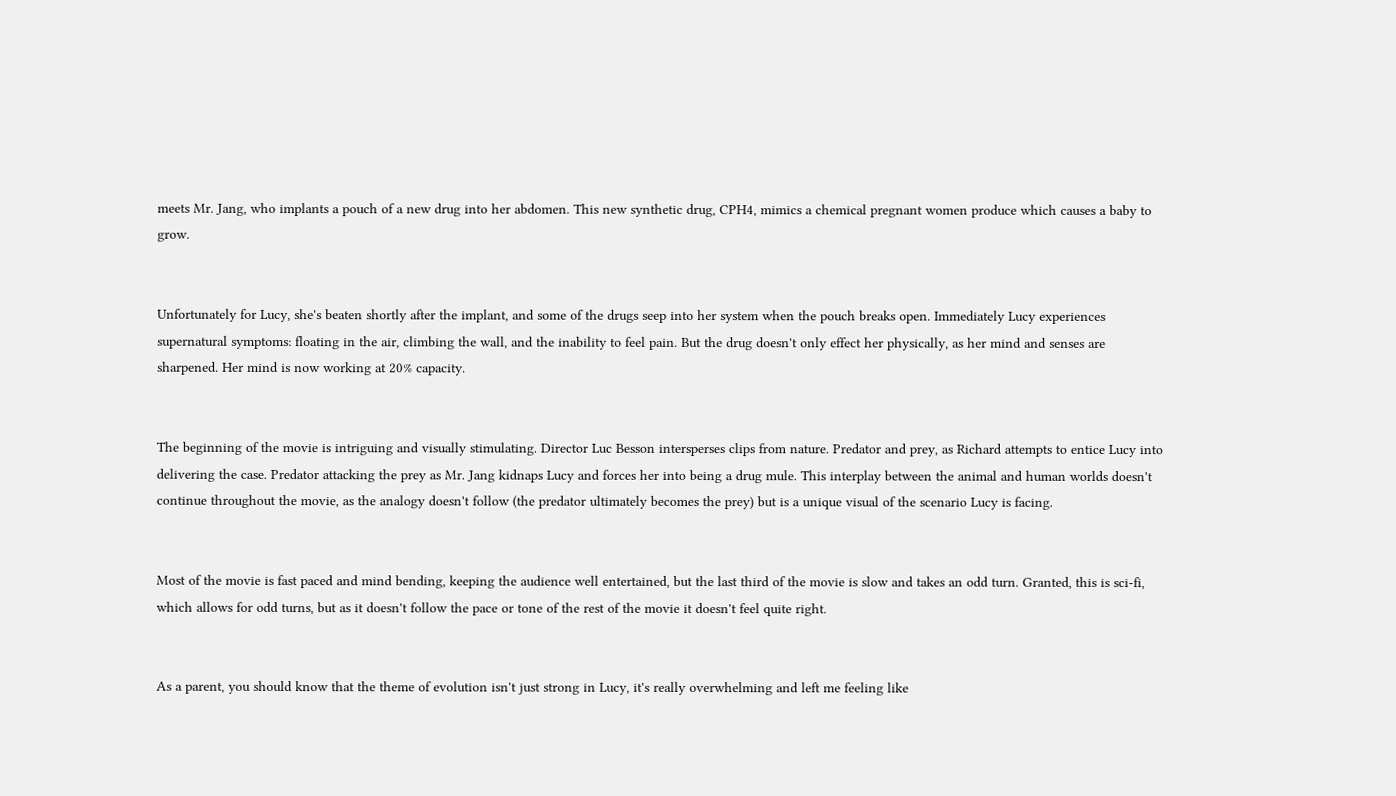meets Mr. Jang, who implants a pouch of a new drug into her abdomen. This new synthetic drug, CPH4, mimics a chemical pregnant women produce which causes a baby to grow.


Unfortunately for Lucy, she's beaten shortly after the implant, and some of the drugs seep into her system when the pouch breaks open. Immediately Lucy experiences supernatural symptoms: floating in the air, climbing the wall, and the inability to feel pain. But the drug doesn't only effect her physically, as her mind and senses are sharpened. Her mind is now working at 20% capacity.


The beginning of the movie is intriguing and visually stimulating. Director Luc Besson intersperses clips from nature. Predator and prey, as Richard attempts to entice Lucy into delivering the case. Predator attacking the prey as Mr. Jang kidnaps Lucy and forces her into being a drug mule. This interplay between the animal and human worlds doesn't continue throughout the movie, as the analogy doesn't follow (the predator ultimately becomes the prey) but is a unique visual of the scenario Lucy is facing.


Most of the movie is fast paced and mind bending, keeping the audience well entertained, but the last third of the movie is slow and takes an odd turn. Granted, this is sci-fi, which allows for odd turns, but as it doesn't follow the pace or tone of the rest of the movie it doesn't feel quite right.


As a parent, you should know that the theme of evolution isn't just strong in Lucy, it's really overwhelming and left me feeling like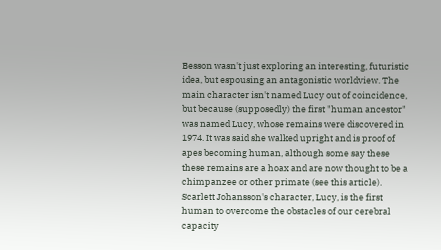Besson wasn't just exploring an interesting, futuristic idea, but espousing an antagonistic worldview. The main character isn't named Lucy out of coincidence, but because (supposedly) the first "human ancestor" was named Lucy, whose remains were discovered in 1974. It was said she walked upright and is proof of apes becoming human, although some say these these remains are a hoax and are now thought to be a chimpanzee or other primate (see this article). Scarlett Johansson's character, Lucy, is the first human to overcome the obstacles of our cerebral capacity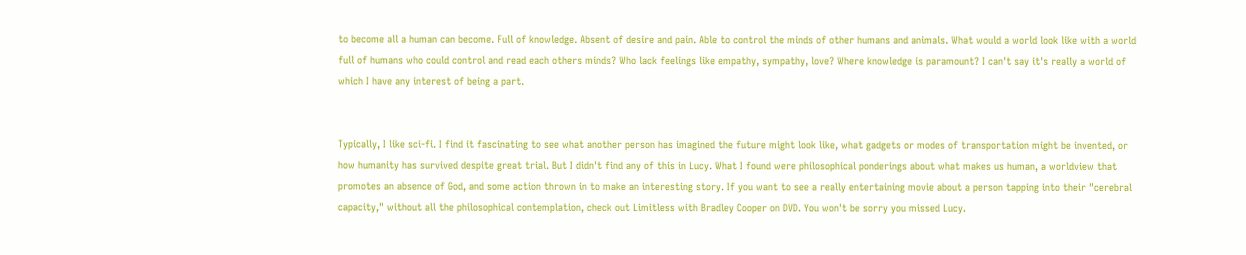to become all a human can become. Full of knowledge. Absent of desire and pain. Able to control the minds of other humans and animals. What would a world look like with a world full of humans who could control and read each others minds? Who lack feelings like empathy, sympathy, love? Where knowledge is paramount? I can't say it's really a world of which I have any interest of being a part.


Typically, I like sci-fi. I find it fascinating to see what another person has imagined the future might look like, what gadgets or modes of transportation might be invented, or how humanity has survived despite great trial. But I didn't find any of this in Lucy. What I found were philosophical ponderings about what makes us human, a worldview that promotes an absence of God, and some action thrown in to make an interesting story. If you want to see a really entertaining movie about a person tapping into their "cerebral capacity," without all the philosophical contemplation, check out Limitless with Bradley Cooper on DVD. You won't be sorry you missed Lucy.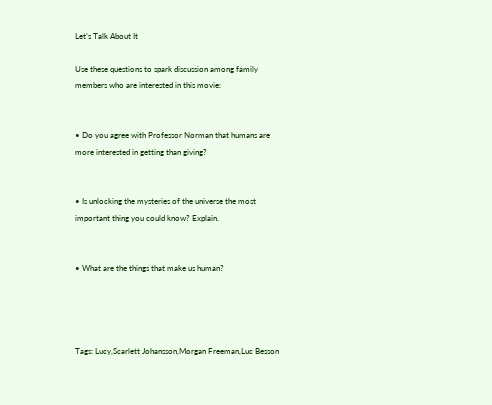Let’s Talk About It

Use these questions to spark discussion among family members who are interested in this movie:


• Do you agree with Professor Norman that humans are more interested in getting than giving?


• Is unlocking the mysteries of the universe the most important thing you could know? Explain.


• What are the things that make us human?




Tags: Lucy,Scarlett Johansson,Morgan Freeman,Luc Besson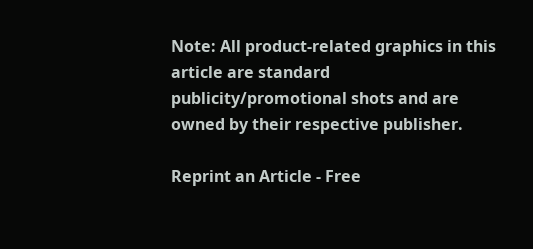Note: All product-related graphics in this article are standard publicity/promotional shots and are owned by their respective publisher.

Reprint an Article - Free